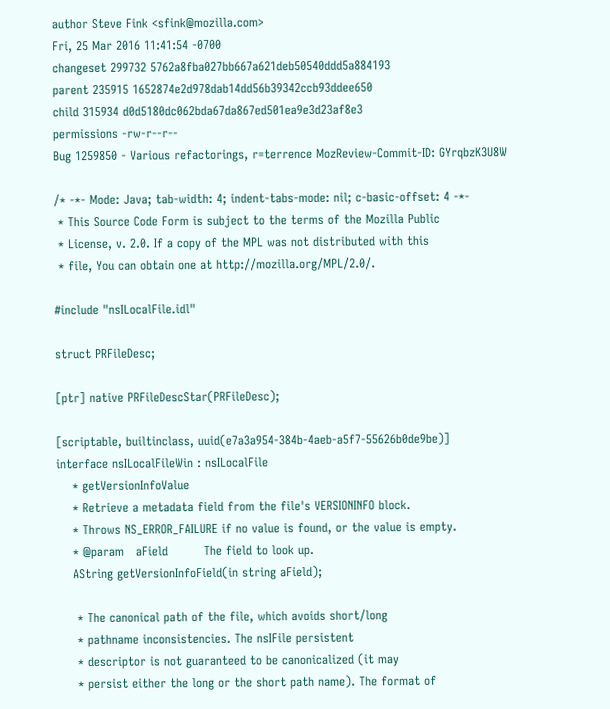author Steve Fink <sfink@mozilla.com>
Fri, 25 Mar 2016 11:41:54 -0700
changeset 299732 5762a8fba027bb667a621deb50540ddd5a884193
parent 235915 1652874e2d978dab14dd56b39342ccb93ddee650
child 315934 d0d5180dc062bda67da867ed501ea9e3d23af8e3
permissions -rw-r--r--
Bug 1259850 - Various refactorings, r=terrence MozReview-Commit-ID: GYrqbzK3U8W

/* -*- Mode: Java; tab-width: 4; indent-tabs-mode: nil; c-basic-offset: 4 -*-
 * This Source Code Form is subject to the terms of the Mozilla Public
 * License, v. 2.0. If a copy of the MPL was not distributed with this
 * file, You can obtain one at http://mozilla.org/MPL/2.0/.

#include "nsILocalFile.idl"

struct PRFileDesc;

[ptr] native PRFileDescStar(PRFileDesc);

[scriptable, builtinclass, uuid(e7a3a954-384b-4aeb-a5f7-55626b0de9be)]
interface nsILocalFileWin : nsILocalFile
    * getVersionInfoValue
    * Retrieve a metadata field from the file's VERSIONINFO block.
    * Throws NS_ERROR_FAILURE if no value is found, or the value is empty.
    * @param   aField         The field to look up.
    AString getVersionInfoField(in string aField);

     * The canonical path of the file, which avoids short/long
     * pathname inconsistencies. The nsIFile persistent
     * descriptor is not guaranteed to be canonicalized (it may
     * persist either the long or the short path name). The format of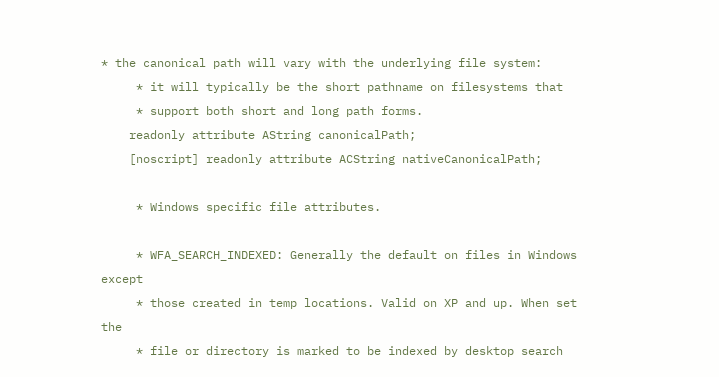* the canonical path will vary with the underlying file system:
     * it will typically be the short pathname on filesystems that
     * support both short and long path forms.
    readonly attribute AString canonicalPath;
    [noscript] readonly attribute ACString nativeCanonicalPath;

     * Windows specific file attributes.

     * WFA_SEARCH_INDEXED: Generally the default on files in Windows except
     * those created in temp locations. Valid on XP and up. When set the
     * file or directory is marked to be indexed by desktop search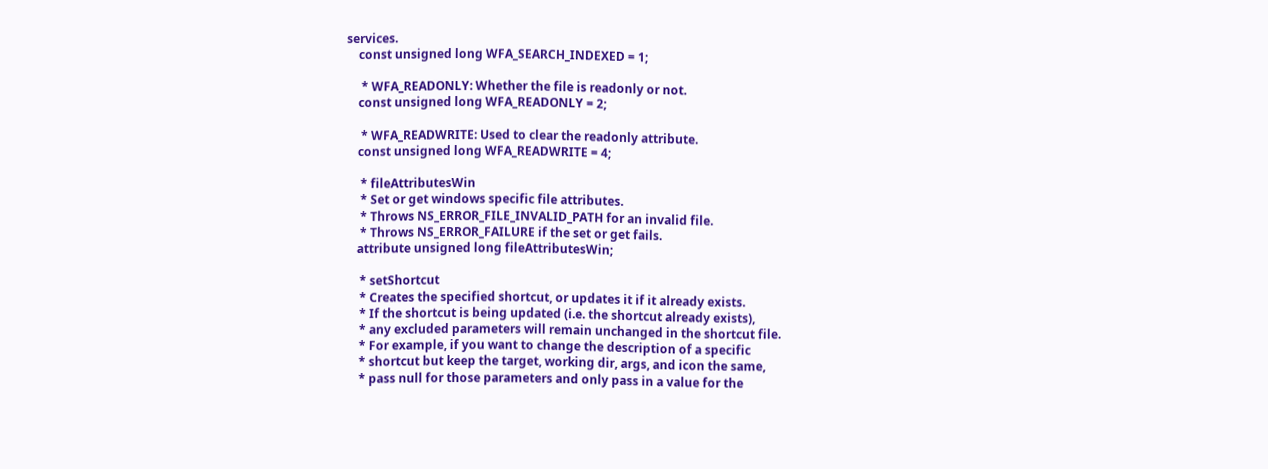services.
    const unsigned long WFA_SEARCH_INDEXED = 1;

     * WFA_READONLY: Whether the file is readonly or not.
    const unsigned long WFA_READONLY = 2;

     * WFA_READWRITE: Used to clear the readonly attribute.
    const unsigned long WFA_READWRITE = 4;

     * fileAttributesWin
     * Set or get windows specific file attributes.
     * Throws NS_ERROR_FILE_INVALID_PATH for an invalid file.
     * Throws NS_ERROR_FAILURE if the set or get fails.
    attribute unsigned long fileAttributesWin;

     * setShortcut
     * Creates the specified shortcut, or updates it if it already exists.
     * If the shortcut is being updated (i.e. the shortcut already exists),
     * any excluded parameters will remain unchanged in the shortcut file.
     * For example, if you want to change the description of a specific
     * shortcut but keep the target, working dir, args, and icon the same,
     * pass null for those parameters and only pass in a value for the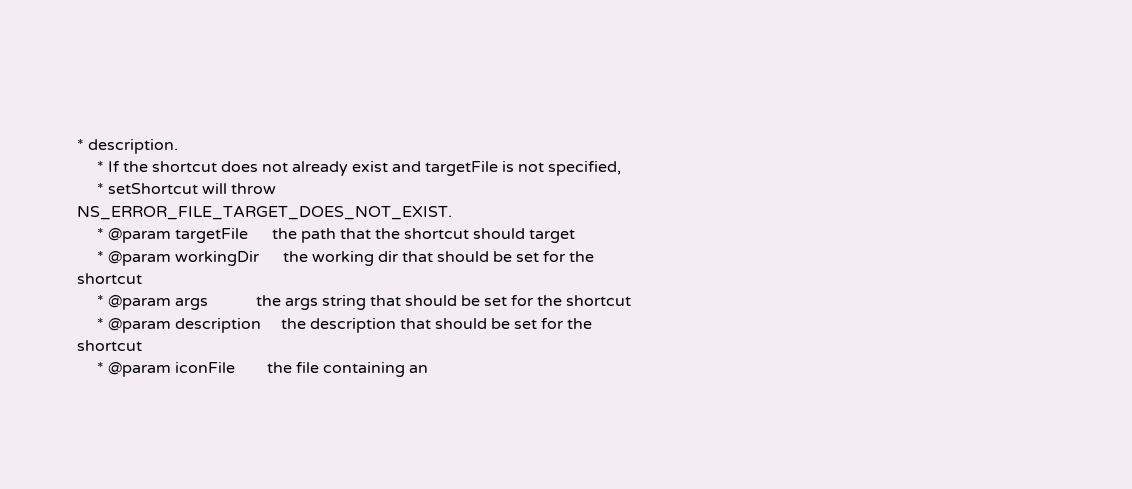* description.
     * If the shortcut does not already exist and targetFile is not specified,
     * setShortcut will throw NS_ERROR_FILE_TARGET_DOES_NOT_EXIST.
     * @param targetFile      the path that the shortcut should target
     * @param workingDir      the working dir that should be set for the shortcut
     * @param args            the args string that should be set for the shortcut
     * @param description     the description that should be set for the shortcut
     * @param iconFile        the file containing an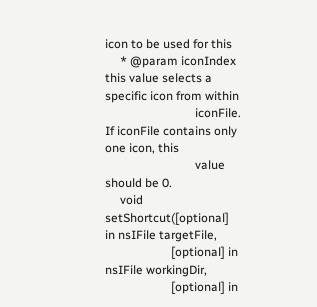icon to be used for this
     * @param iconIndex       this value selects a specific icon from within
                              iconFile.  If iconFile contains only one icon, this
                              value should be 0.
     void setShortcut([optional] in nsIFile targetFile,
                      [optional] in nsIFile workingDir,
                      [optional] in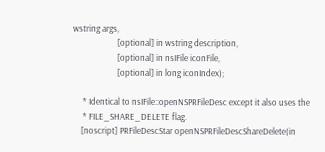wstring args,
                      [optional] in wstring description,
                      [optional] in nsIFile iconFile,
                      [optional] in long iconIndex);

     * Identical to nsIFile::openNSPRFileDesc except it also uses the
     * FILE_SHARE_DELETE flag.
    [noscript] PRFileDescStar openNSPRFileDescShareDelete(in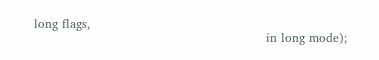long flags,
                                                          in long mode);